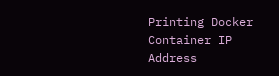Printing Docker Container IP Address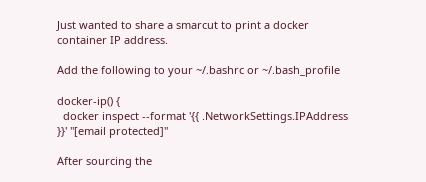Just wanted to share a smarcut to print a docker container IP address.

Add the following to your ~/.bashrc or ~/.bash_profile

docker-ip() {
  docker inspect --format '{{ .NetworkSettings.IPAddress }}' "[email protected]"

After sourcing the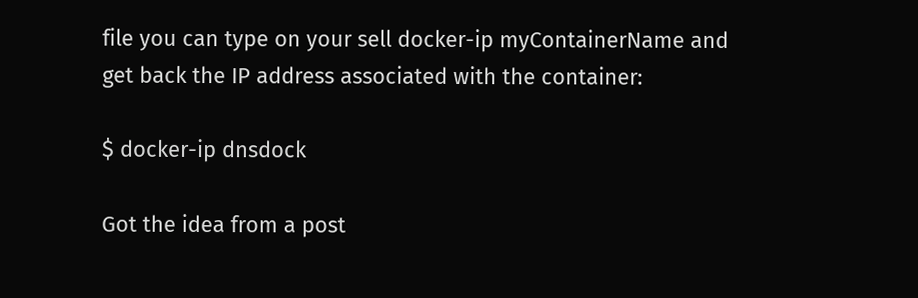file you can type on your sell docker-ip myContainerName and get back the IP address associated with the container:

$ docker-ip dnsdock

Got the idea from a post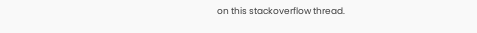on this stackoverflow thread.